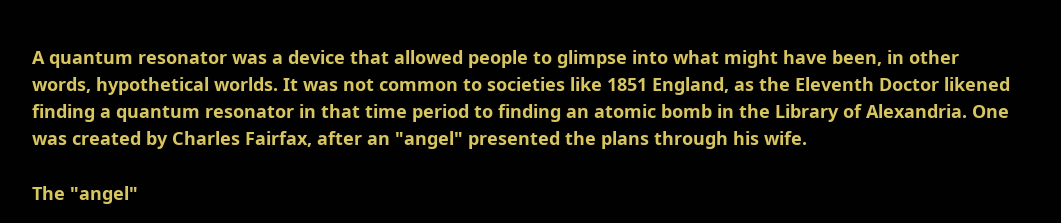A quantum resonator was a device that allowed people to glimpse into what might have been, in other words, hypothetical worlds. It was not common to societies like 1851 England, as the Eleventh Doctor likened finding a quantum resonator in that time period to finding an atomic bomb in the Library of Alexandria. One was created by Charles Fairfax, after an "angel" presented the plans through his wife.

The "angel"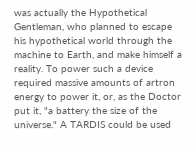was actually the Hypothetical Gentleman, who planned to escape his hypothetical world through the machine to Earth, and make himself a reality. To power such a device required massive amounts of artron energy to power it, or, as the Doctor put it, "a battery the size of the universe." A TARDIS could be used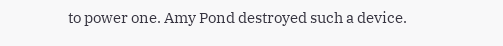to power one. Amy Pond destroyed such a device.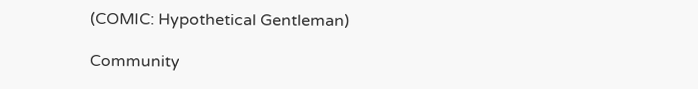(COMIC: Hypothetical Gentleman)

Community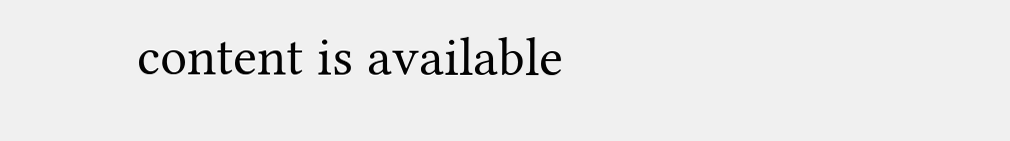content is available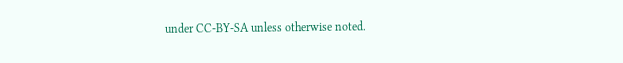under CC-BY-SA unless otherwise noted.